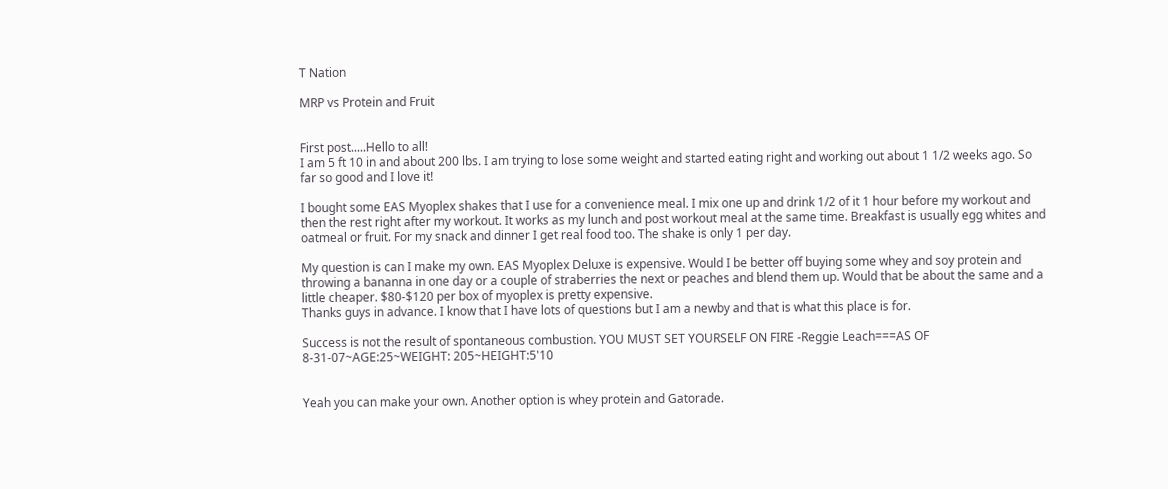T Nation

MRP vs Protein and Fruit


First post.....Hello to all!
I am 5 ft 10 in and about 200 lbs. I am trying to lose some weight and started eating right and working out about 1 1/2 weeks ago. So far so good and I love it!

I bought some EAS Myoplex shakes that I use for a convenience meal. I mix one up and drink 1/2 of it 1 hour before my workout and then the rest right after my workout. It works as my lunch and post workout meal at the same time. Breakfast is usually egg whites and oatmeal or fruit. For my snack and dinner I get real food too. The shake is only 1 per day.

My question is can I make my own. EAS Myoplex Deluxe is expensive. Would I be better off buying some whey and soy protein and throwing a bananna in one day or a couple of straberries the next or peaches and blend them up. Would that be about the same and a little cheaper. $80-$120 per box of myoplex is pretty expensive.
Thanks guys in advance. I know that I have lots of questions but I am a newby and that is what this place is for.

Success is not the result of spontaneous combustion. YOU MUST SET YOURSELF ON FIRE -Reggie Leach===AS OF 8-31-07~AGE:25~WEIGHT: 205~HEIGHT:5'10


Yeah you can make your own. Another option is whey protein and Gatorade.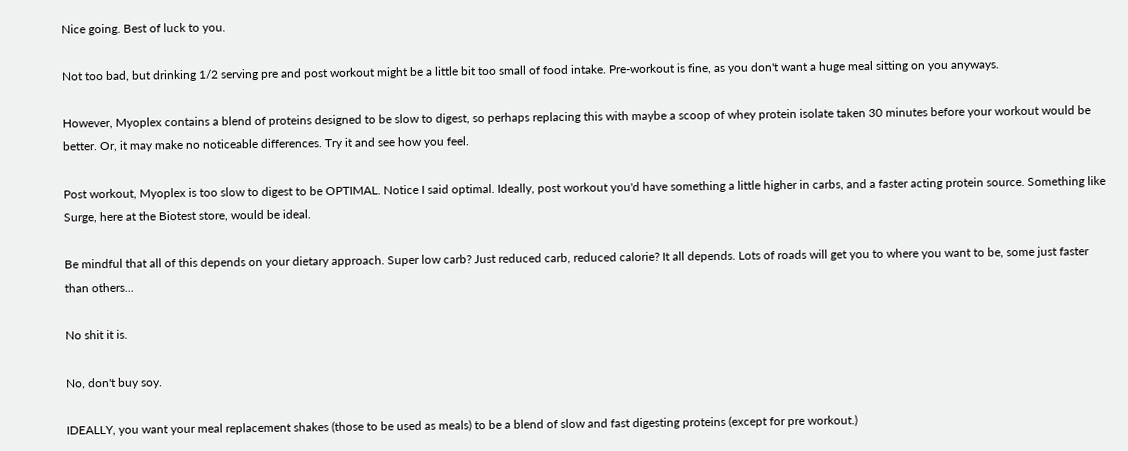Nice going. Best of luck to you.

Not too bad, but drinking 1/2 serving pre and post workout might be a little bit too small of food intake. Pre-workout is fine, as you don't want a huge meal sitting on you anyways.

However, Myoplex contains a blend of proteins designed to be slow to digest, so perhaps replacing this with maybe a scoop of whey protein isolate taken 30 minutes before your workout would be better. Or, it may make no noticeable differences. Try it and see how you feel.

Post workout, Myoplex is too slow to digest to be OPTIMAL. Notice I said optimal. Ideally, post workout you'd have something a little higher in carbs, and a faster acting protein source. Something like Surge, here at the Biotest store, would be ideal.

Be mindful that all of this depends on your dietary approach. Super low carb? Just reduced carb, reduced calorie? It all depends. Lots of roads will get you to where you want to be, some just faster than others...

No shit it is.

No, don't buy soy.

IDEALLY, you want your meal replacement shakes (those to be used as meals) to be a blend of slow and fast digesting proteins (except for pre workout.)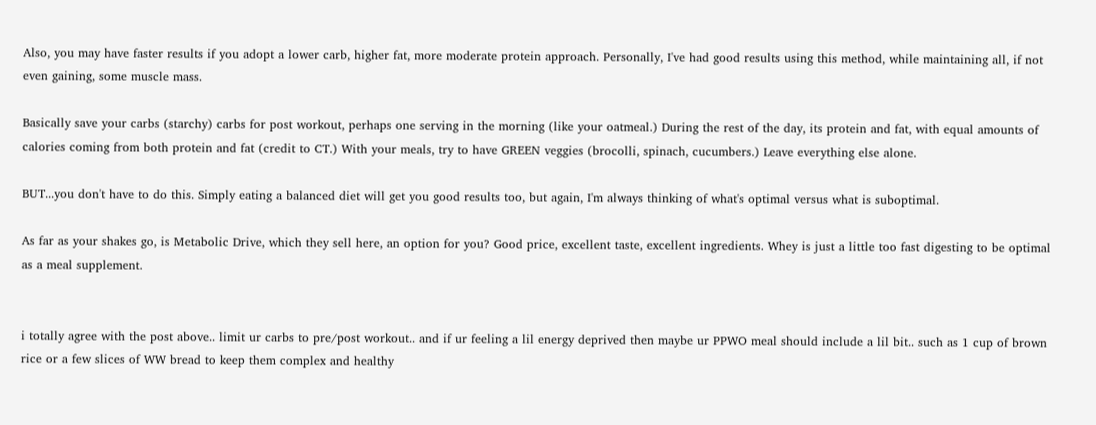Also, you may have faster results if you adopt a lower carb, higher fat, more moderate protein approach. Personally, I've had good results using this method, while maintaining all, if not even gaining, some muscle mass.

Basically save your carbs (starchy) carbs for post workout, perhaps one serving in the morning (like your oatmeal.) During the rest of the day, its protein and fat, with equal amounts of calories coming from both protein and fat (credit to CT.) With your meals, try to have GREEN veggies (brocolli, spinach, cucumbers.) Leave everything else alone.

BUT...you don't have to do this. Simply eating a balanced diet will get you good results too, but again, I'm always thinking of what's optimal versus what is suboptimal.

As far as your shakes go, is Metabolic Drive, which they sell here, an option for you? Good price, excellent taste, excellent ingredients. Whey is just a little too fast digesting to be optimal as a meal supplement.


i totally agree with the post above.. limit ur carbs to pre/post workout.. and if ur feeling a lil energy deprived then maybe ur PPWO meal should include a lil bit.. such as 1 cup of brown rice or a few slices of WW bread to keep them complex and healthy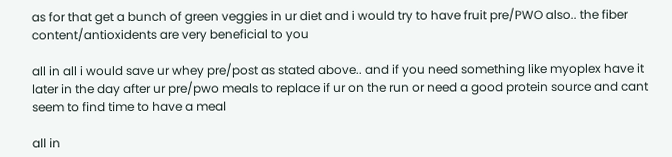as for that get a bunch of green veggies in ur diet and i would try to have fruit pre/PWO also.. the fiber content/antioxidents are very beneficial to you

all in all i would save ur whey pre/post as stated above.. and if you need something like myoplex have it later in the day after ur pre/pwo meals to replace if ur on the run or need a good protein source and cant seem to find time to have a meal

all in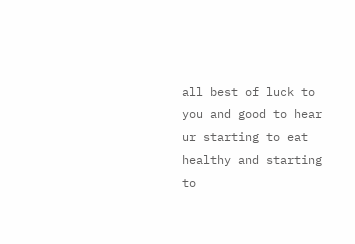all best of luck to you and good to hear ur starting to eat healthy and starting to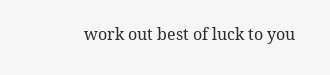work out best of luck to you